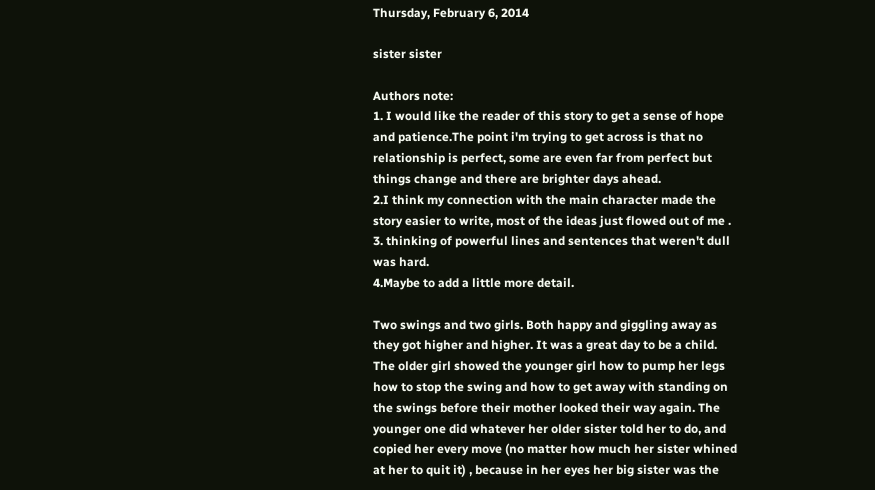Thursday, February 6, 2014

sister sister

Authors note:
1. I would like the reader of this story to get a sense of hope and patience.The point i'm trying to get across is that no relationship is perfect, some are even far from perfect but things change and there are brighter days ahead.
2.I think my connection with the main character made the story easier to write, most of the ideas just flowed out of me .
3. thinking of powerful lines and sentences that weren't dull was hard.
4.Maybe to add a little more detail.

Two swings and two girls. Both happy and giggling away as they got higher and higher. It was a great day to be a child. The older girl showed the younger girl how to pump her legs how to stop the swing and how to get away with standing on the swings before their mother looked their way again. The younger one did whatever her older sister told her to do, and copied her every move (no matter how much her sister whined at her to quit it) , because in her eyes her big sister was the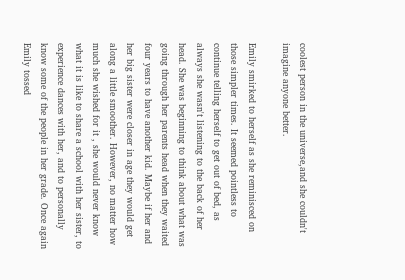coolest person in the universe,and she couldn't imagine anyone better.

Emily smirked to herself as she reminisced on those simpler times. It seemed pointless to continue telling herself to get out of bed, as always she wasn't listening to the back of her head. She was beginning to think about what was going through her parents head when they waited four years to have another kid. Maybe if her and her big sister were closer in age they would get along a little smoother. However, no matter how much she wished for it , she would never know what it is like to share a school with her sister, to experience dances with her, and to personally know some of the people in her grade. Once again Emily tossed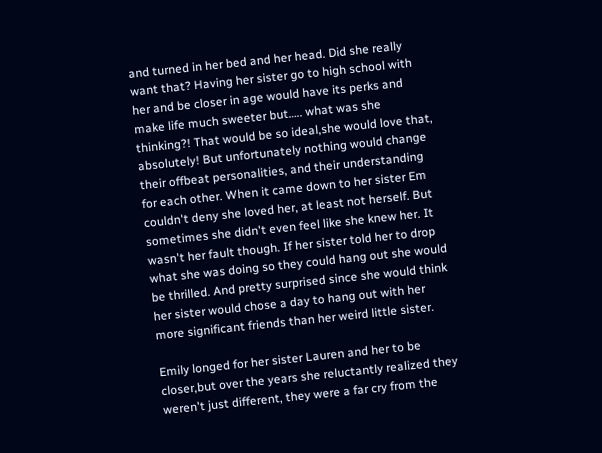and turned in her bed and her head. Did she really want that? Having her sister go to high school with her and be closer in age would have its perks and make life much sweeter but….. what was she thinking?! That would be so ideal,she would love that, absolutely! But unfortunately nothing would change their offbeat personalities, and their understanding for each other. When it came down to her sister Em couldn't deny she loved her, at least not herself. But sometimes she didn't even feel like she knew her. It wasn't her fault though. If her sister told her to drop what she was doing so they could hang out she would be thrilled. And pretty surprised since she would think her sister would chose a day to hang out with her more significant friends than her weird little sister.

Emily longed for her sister Lauren and her to be closer,but over the years she reluctantly realized they weren't just different, they were a far cry from the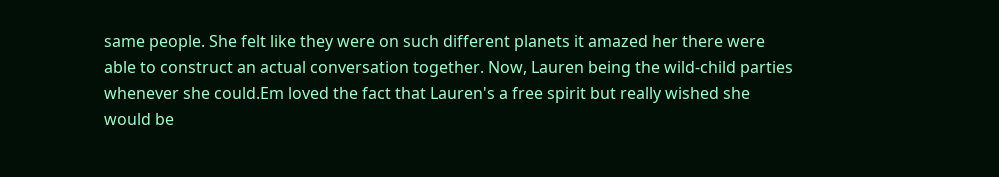same people. She felt like they were on such different planets it amazed her there were able to construct an actual conversation together. Now, Lauren being the wild-child parties whenever she could.Em loved the fact that Lauren's a free spirit but really wished she would be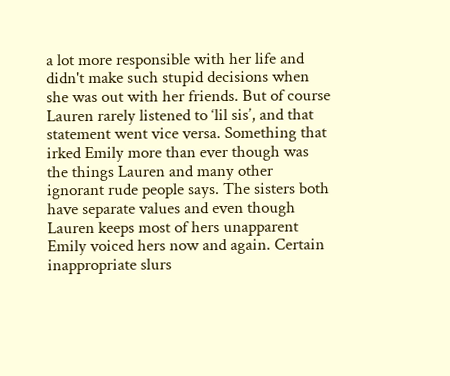a lot more responsible with her life and didn't make such stupid decisions when she was out with her friends. But of course Lauren rarely listened to ‘lil sis’, and that statement went vice versa. Something that irked Emily more than ever though was the things Lauren and many other ignorant rude people says. The sisters both have separate values and even though Lauren keeps most of hers unapparent Emily voiced hers now and again. Certain inappropriate slurs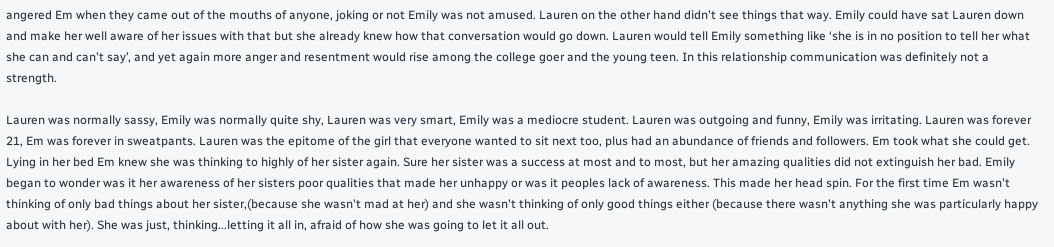angered Em when they came out of the mouths of anyone, joking or not Emily was not amused. Lauren on the other hand didn't see things that way. Emily could have sat Lauren down and make her well aware of her issues with that but she already knew how that conversation would go down. Lauren would tell Emily something like ‘she is in no position to tell her what she can and can't say’, and yet again more anger and resentment would rise among the college goer and the young teen. In this relationship communication was definitely not a strength.

Lauren was normally sassy, Emily was normally quite shy, Lauren was very smart, Emily was a mediocre student. Lauren was outgoing and funny, Emily was irritating. Lauren was forever 21, Em was forever in sweatpants. Lauren was the epitome of the girl that everyone wanted to sit next too, plus had an abundance of friends and followers. Em took what she could get. Lying in her bed Em knew she was thinking to highly of her sister again. Sure her sister was a success at most and to most, but her amazing qualities did not extinguish her bad. Emily began to wonder was it her awareness of her sisters poor qualities that made her unhappy or was it peoples lack of awareness. This made her head spin. For the first time Em wasn't thinking of only bad things about her sister,(because she wasn't mad at her) and she wasn't thinking of only good things either (because there wasn't anything she was particularly happy about with her). She was just, thinking...letting it all in, afraid of how she was going to let it all out.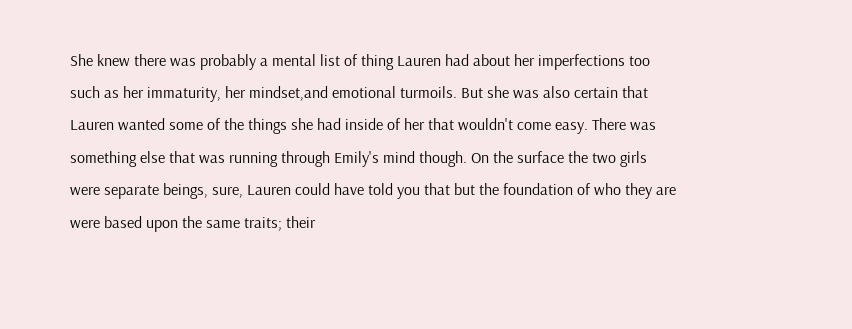She knew there was probably a mental list of thing Lauren had about her imperfections too such as her immaturity, her mindset,and emotional turmoils. But she was also certain that Lauren wanted some of the things she had inside of her that wouldn't come easy. There was something else that was running through Emily's mind though. On the surface the two girls were separate beings, sure, Lauren could have told you that but the foundation of who they are were based upon the same traits; their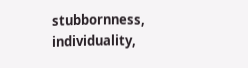stubbornness, individuality,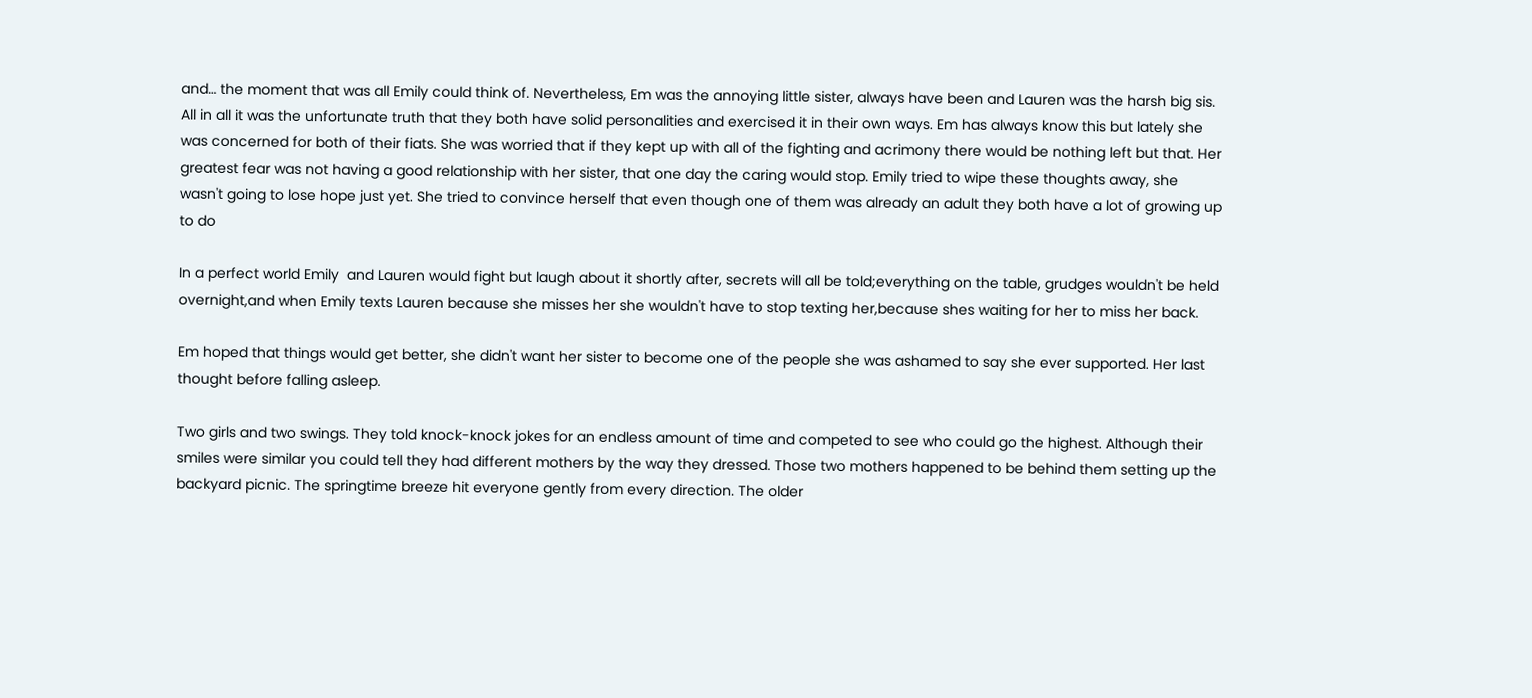and… the moment that was all Emily could think of. Nevertheless, Em was the annoying little sister, always have been and Lauren was the harsh big sis. All in all it was the unfortunate truth that they both have solid personalities and exercised it in their own ways. Em has always know this but lately she was concerned for both of their fiats. She was worried that if they kept up with all of the fighting and acrimony there would be nothing left but that. Her greatest fear was not having a good relationship with her sister, that one day the caring would stop. Emily tried to wipe these thoughts away, she wasn't going to lose hope just yet. She tried to convince herself that even though one of them was already an adult they both have a lot of growing up to do

In a perfect world Emily  and Lauren would fight but laugh about it shortly after, secrets will all be told;everything on the table, grudges wouldn't be held overnight,and when Emily texts Lauren because she misses her she wouldn't have to stop texting her,because shes waiting for her to miss her back.

Em hoped that things would get better, she didn't want her sister to become one of the people she was ashamed to say she ever supported. Her last thought before falling asleep.

Two girls and two swings. They told knock-knock jokes for an endless amount of time and competed to see who could go the highest. Although their smiles were similar you could tell they had different mothers by the way they dressed. Those two mothers happened to be behind them setting up the backyard picnic. The springtime breeze hit everyone gently from every direction. The older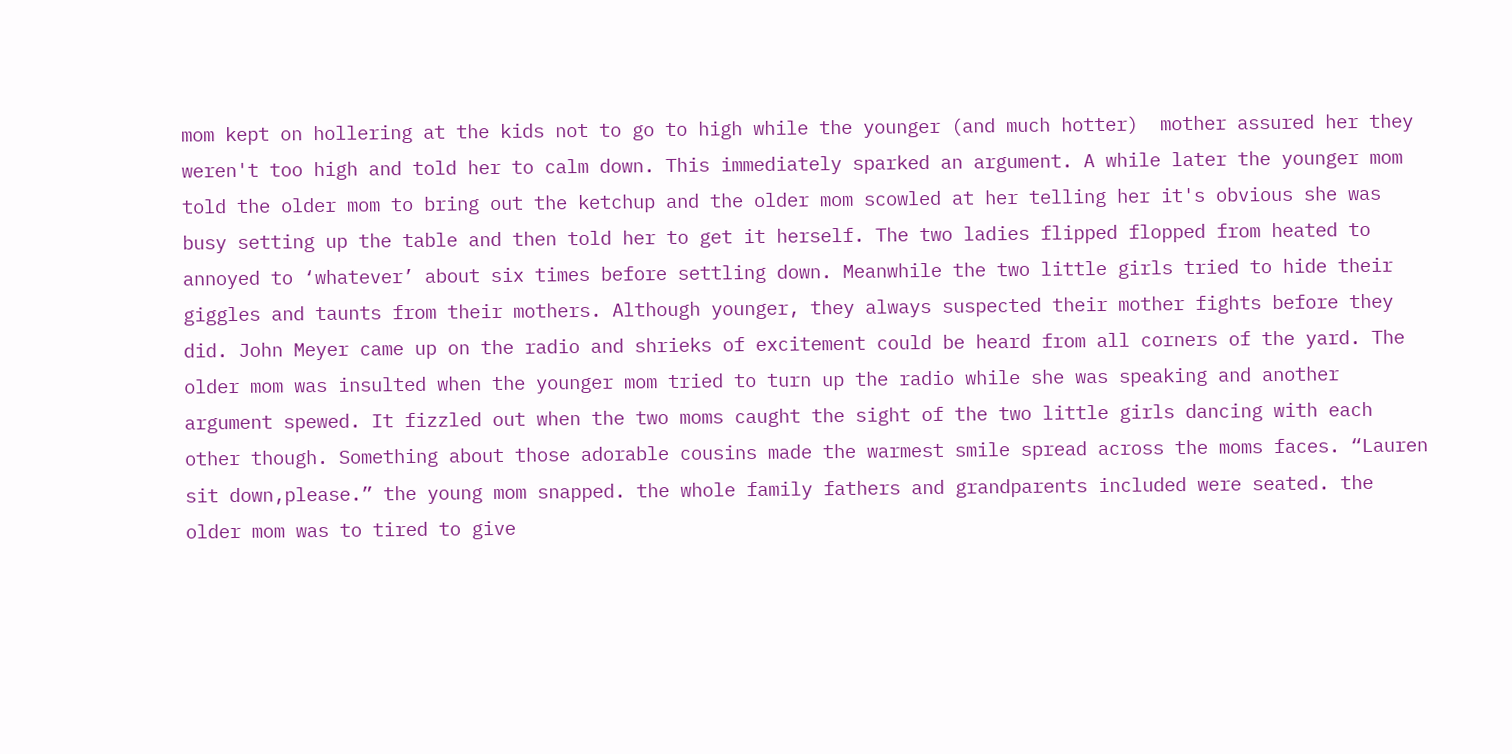mom kept on hollering at the kids not to go to high while the younger (and much hotter)  mother assured her they weren't too high and told her to calm down. This immediately sparked an argument. A while later the younger mom told the older mom to bring out the ketchup and the older mom scowled at her telling her it's obvious she was busy setting up the table and then told her to get it herself. The two ladies flipped flopped from heated to annoyed to ‘whatever’ about six times before settling down. Meanwhile the two little girls tried to hide their giggles and taunts from their mothers. Although younger, they always suspected their mother fights before they did. John Meyer came up on the radio and shrieks of excitement could be heard from all corners of the yard. The older mom was insulted when the younger mom tried to turn up the radio while she was speaking and another argument spewed. It fizzled out when the two moms caught the sight of the two little girls dancing with each other though. Something about those adorable cousins made the warmest smile spread across the moms faces. “Lauren sit down,please.” the young mom snapped. the whole family fathers and grandparents included were seated. the older mom was to tired to give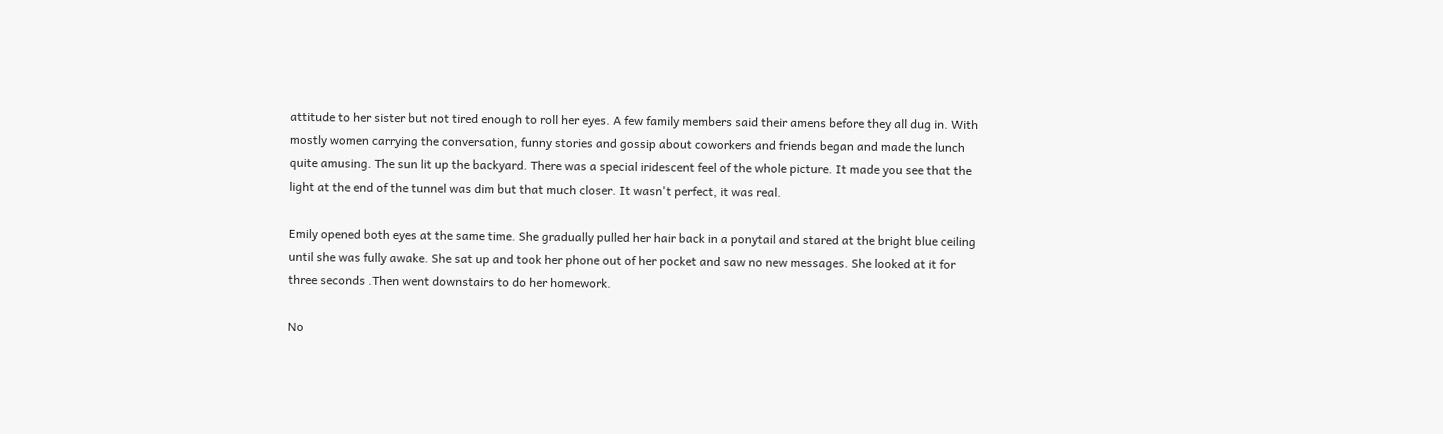attitude to her sister but not tired enough to roll her eyes. A few family members said their amens before they all dug in. With mostly women carrying the conversation, funny stories and gossip about coworkers and friends began and made the lunch quite amusing. The sun lit up the backyard. There was a special iridescent feel of the whole picture. It made you see that the light at the end of the tunnel was dim but that much closer. It wasn't perfect, it was real.

Emily opened both eyes at the same time. She gradually pulled her hair back in a ponytail and stared at the bright blue ceiling until she was fully awake. She sat up and took her phone out of her pocket and saw no new messages. She looked at it for three seconds .Then went downstairs to do her homework.

No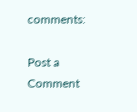comments:

Post a Comment